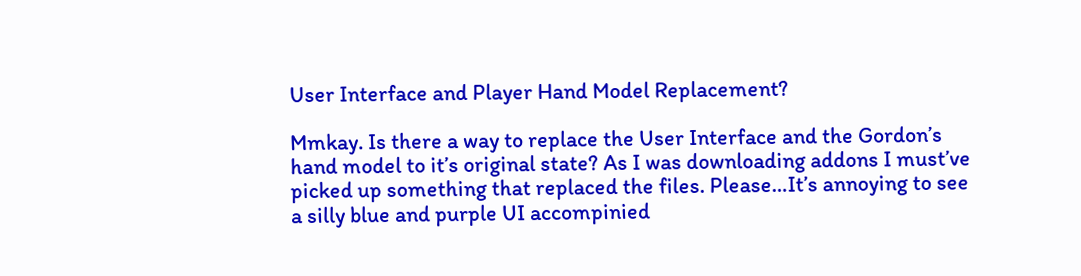User Interface and Player Hand Model Replacement?

Mmkay. Is there a way to replace the User Interface and the Gordon’s hand model to it’s original state? As I was downloading addons I must’ve picked up something that replaced the files. Please…It’s annoying to see a silly blue and purple UI accompinied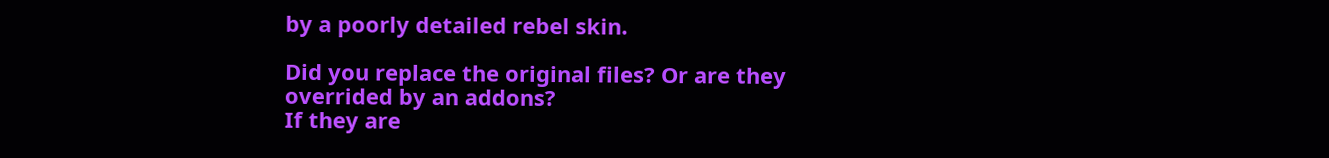by a poorly detailed rebel skin.

Did you replace the original files? Or are they overrided by an addons?
If they are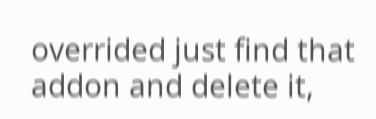overrided just find that addon and delete it,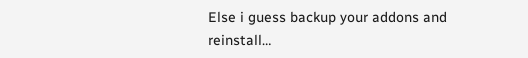Else i guess backup your addons and reinstall…